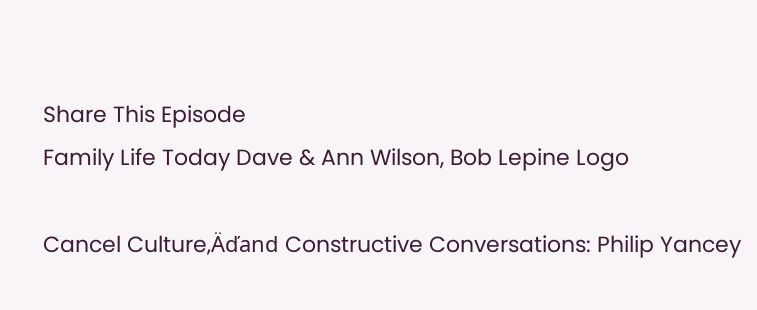Share This Episode
Family Life Today Dave & Ann Wilson, Bob Lepine Logo

Cancel Culture‚Äďand Constructive Conversations: Philip Yancey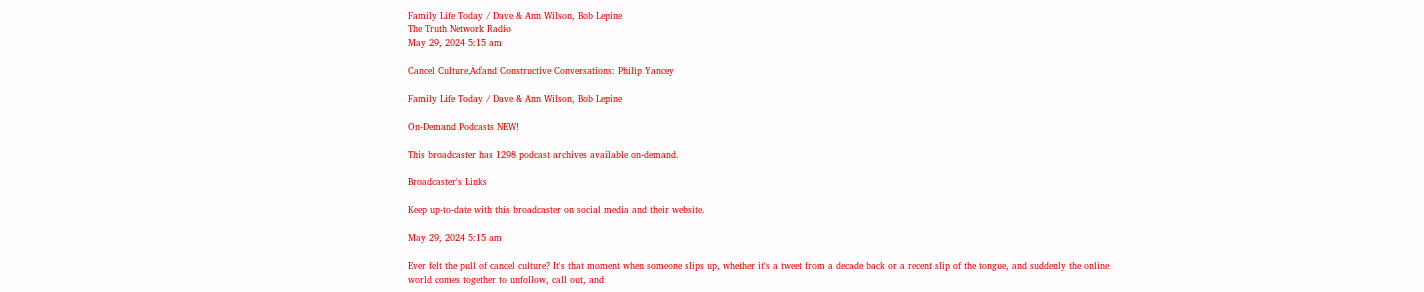Family Life Today / Dave & Ann Wilson, Bob Lepine
The Truth Network Radio
May 29, 2024 5:15 am

Cancel Culture‚Äďand Constructive Conversations: Philip Yancey

Family Life Today / Dave & Ann Wilson, Bob Lepine

On-Demand Podcasts NEW!

This broadcaster has 1298 podcast archives available on-demand.

Broadcaster's Links

Keep up-to-date with this broadcaster on social media and their website.

May 29, 2024 5:15 am

Ever felt the pull of cancel culture? It's that moment when someone slips up, whether it's a tweet from a decade back or a recent slip of the tongue, and suddenly the online world comes together to unfollow, call out, and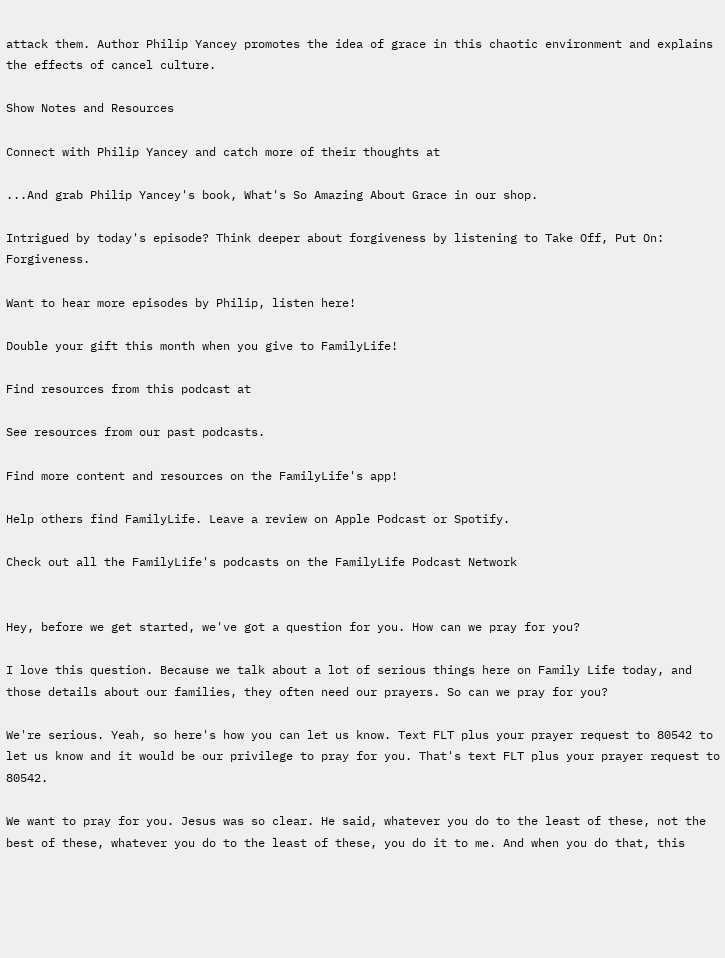attack them. Author Philip Yancey promotes the idea of grace in this chaotic environment and explains the effects of cancel culture.

Show Notes and Resources

Connect with Philip Yancey and catch more of their thoughts at

...And grab Philip Yancey's book, What's So Amazing About Grace in our shop.

Intrigued by today's episode? Think deeper about forgiveness by listening to Take Off, Put On: Forgiveness.

Want to hear more episodes by Philip, listen here!

Double your gift this month when you give to FamilyLife!

Find resources from this podcast at

See resources from our past podcasts.

Find more content and resources on the FamilyLife's app!

Help others find FamilyLife. Leave a review on Apple Podcast or Spotify.

Check out all the FamilyLife's podcasts on the FamilyLife Podcast Network


Hey, before we get started, we've got a question for you. How can we pray for you?

I love this question. Because we talk about a lot of serious things here on Family Life today, and those details about our families, they often need our prayers. So can we pray for you?

We're serious. Yeah, so here's how you can let us know. Text FLT plus your prayer request to 80542 to let us know and it would be our privilege to pray for you. That's text FLT plus your prayer request to 80542.

We want to pray for you. Jesus was so clear. He said, whatever you do to the least of these, not the best of these, whatever you do to the least of these, you do it to me. And when you do that, this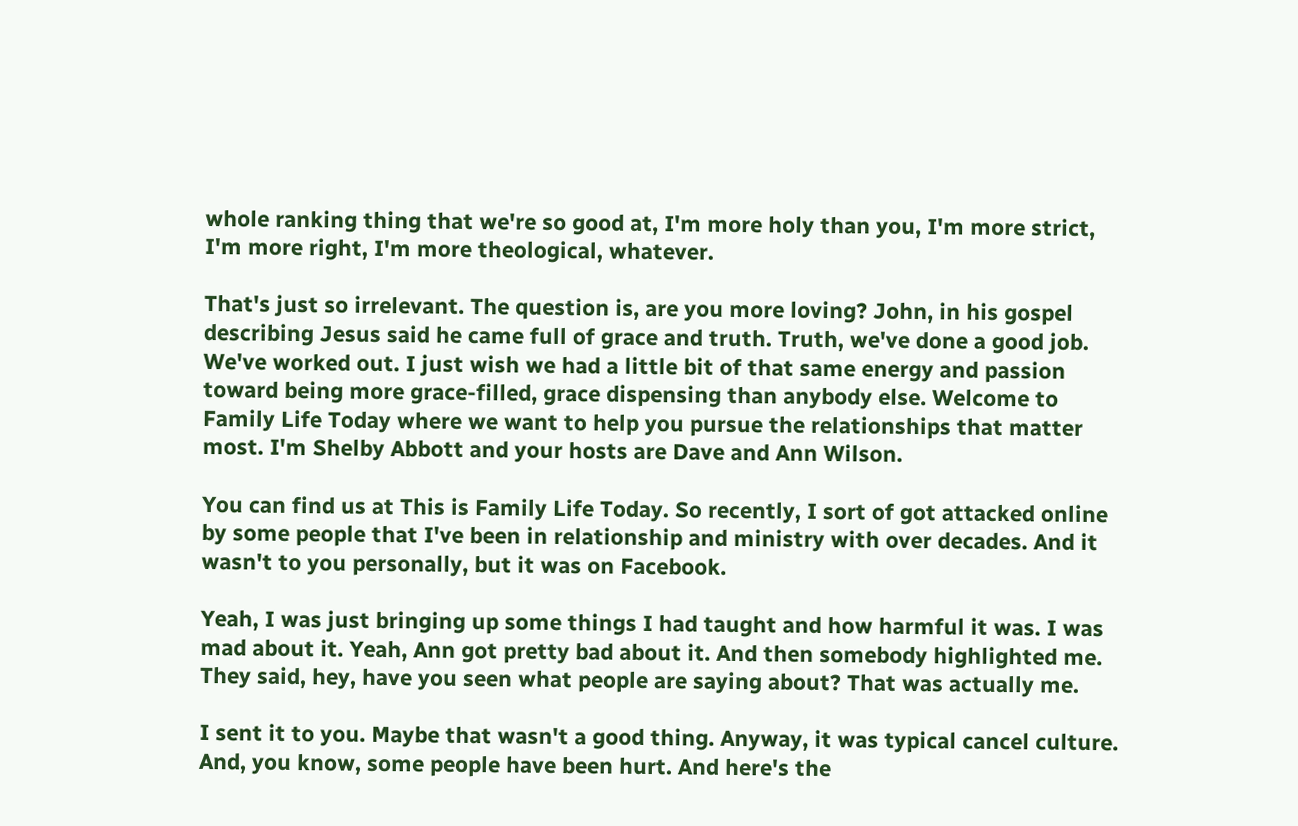whole ranking thing that we're so good at, I'm more holy than you, I'm more strict, I'm more right, I'm more theological, whatever.

That's just so irrelevant. The question is, are you more loving? John, in his gospel describing Jesus said he came full of grace and truth. Truth, we've done a good job. We've worked out. I just wish we had a little bit of that same energy and passion toward being more grace-filled, grace dispensing than anybody else. Welcome to Family Life Today where we want to help you pursue the relationships that matter most. I'm Shelby Abbott and your hosts are Dave and Ann Wilson.

You can find us at This is Family Life Today. So recently, I sort of got attacked online by some people that I've been in relationship and ministry with over decades. And it wasn't to you personally, but it was on Facebook.

Yeah, I was just bringing up some things I had taught and how harmful it was. I was mad about it. Yeah, Ann got pretty bad about it. And then somebody highlighted me. They said, hey, have you seen what people are saying about? That was actually me.

I sent it to you. Maybe that wasn't a good thing. Anyway, it was typical cancel culture. And, you know, some people have been hurt. And here's the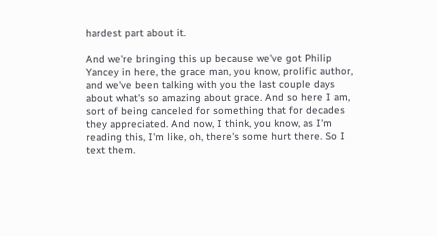hardest part about it.

And we're bringing this up because we've got Philip Yancey in here, the grace man, you know, prolific author, and we've been talking with you the last couple days about what's so amazing about grace. And so here I am, sort of being canceled for something that for decades they appreciated. And now, I think, you know, as I'm reading this, I'm like, oh, there's some hurt there. So I text them.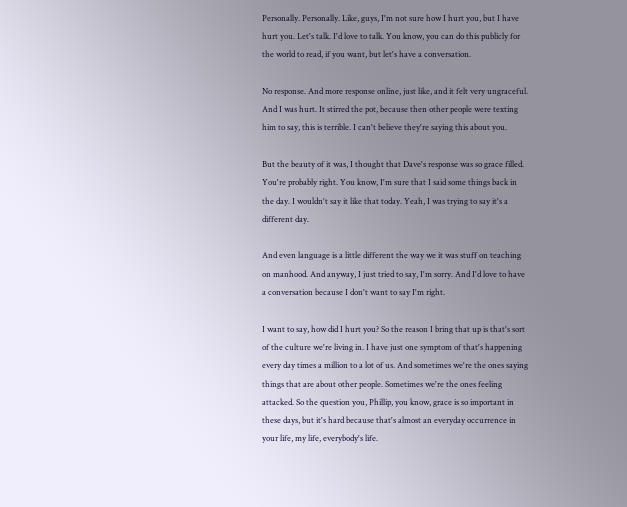Personally. Personally. Like, guys, I'm not sure how I hurt you, but I have hurt you. Let's talk. I'd love to talk. You know, you can do this publicly for the world to read, if you want, but let's have a conversation.

No response. And more response online, just like, and it felt very ungraceful. And I was hurt. It stirred the pot, because then other people were texting him to say, this is terrible. I can't believe they're saying this about you.

But the beauty of it was, I thought that Dave's response was so grace filled. You're probably right. You know, I'm sure that I said some things back in the day. I wouldn't say it like that today. Yeah, I was trying to say it's a different day.

And even language is a little different the way we it was stuff on teaching on manhood. And anyway, I just tried to say, I'm sorry. And I'd love to have a conversation because I don't want to say I'm right.

I want to say, how did I hurt you? So the reason I bring that up is that's sort of the culture we're living in. I have just one symptom of that's happening every day times a million to a lot of us. And sometimes we're the ones saying things that are about other people. Sometimes we're the ones feeling attacked. So the question you, Phillip, you know, grace is so important in these days, but it's hard because that's almost an everyday occurrence in your life, my life, everybody's life.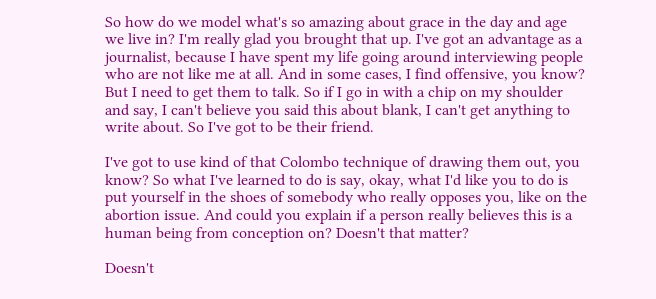So how do we model what's so amazing about grace in the day and age we live in? I'm really glad you brought that up. I've got an advantage as a journalist, because I have spent my life going around interviewing people who are not like me at all. And in some cases, I find offensive, you know? But I need to get them to talk. So if I go in with a chip on my shoulder and say, I can't believe you said this about blank, I can't get anything to write about. So I've got to be their friend.

I've got to use kind of that Colombo technique of drawing them out, you know? So what I've learned to do is say, okay, what I'd like you to do is put yourself in the shoes of somebody who really opposes you, like on the abortion issue. And could you explain if a person really believes this is a human being from conception on? Doesn't that matter?

Doesn't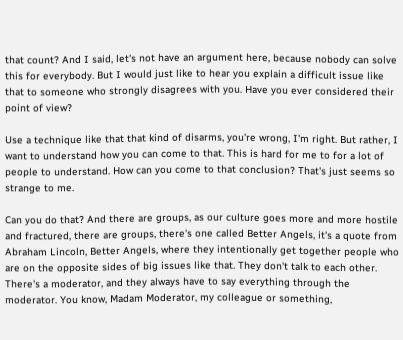that count? And I said, let's not have an argument here, because nobody can solve this for everybody. But I would just like to hear you explain a difficult issue like that to someone who strongly disagrees with you. Have you ever considered their point of view?

Use a technique like that that kind of disarms, you're wrong, I'm right. But rather, I want to understand how you can come to that. This is hard for me to for a lot of people to understand. How can you come to that conclusion? That's just seems so strange to me.

Can you do that? And there are groups, as our culture goes more and more hostile and fractured, there are groups, there's one called Better Angels, it's a quote from Abraham Lincoln, Better Angels, where they intentionally get together people who are on the opposite sides of big issues like that. They don't talk to each other. There's a moderator, and they always have to say everything through the moderator. You know, Madam Moderator, my colleague or something,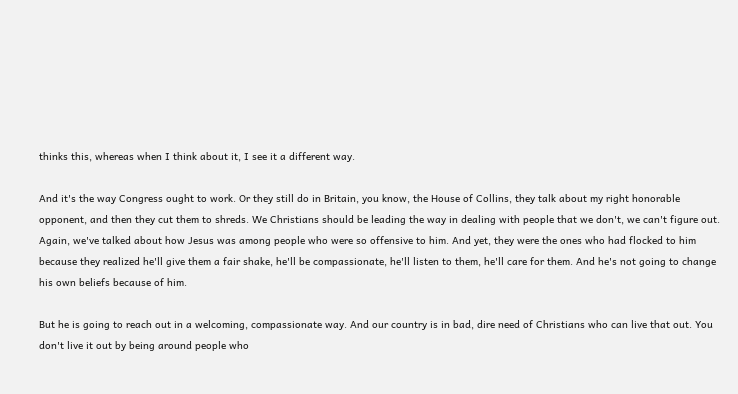thinks this, whereas when I think about it, I see it a different way.

And it's the way Congress ought to work. Or they still do in Britain, you know, the House of Collins, they talk about my right honorable opponent, and then they cut them to shreds. We Christians should be leading the way in dealing with people that we don't, we can't figure out. Again, we've talked about how Jesus was among people who were so offensive to him. And yet, they were the ones who had flocked to him because they realized he'll give them a fair shake, he'll be compassionate, he'll listen to them, he'll care for them. And he's not going to change his own beliefs because of him.

But he is going to reach out in a welcoming, compassionate way. And our country is in bad, dire need of Christians who can live that out. You don't live it out by being around people who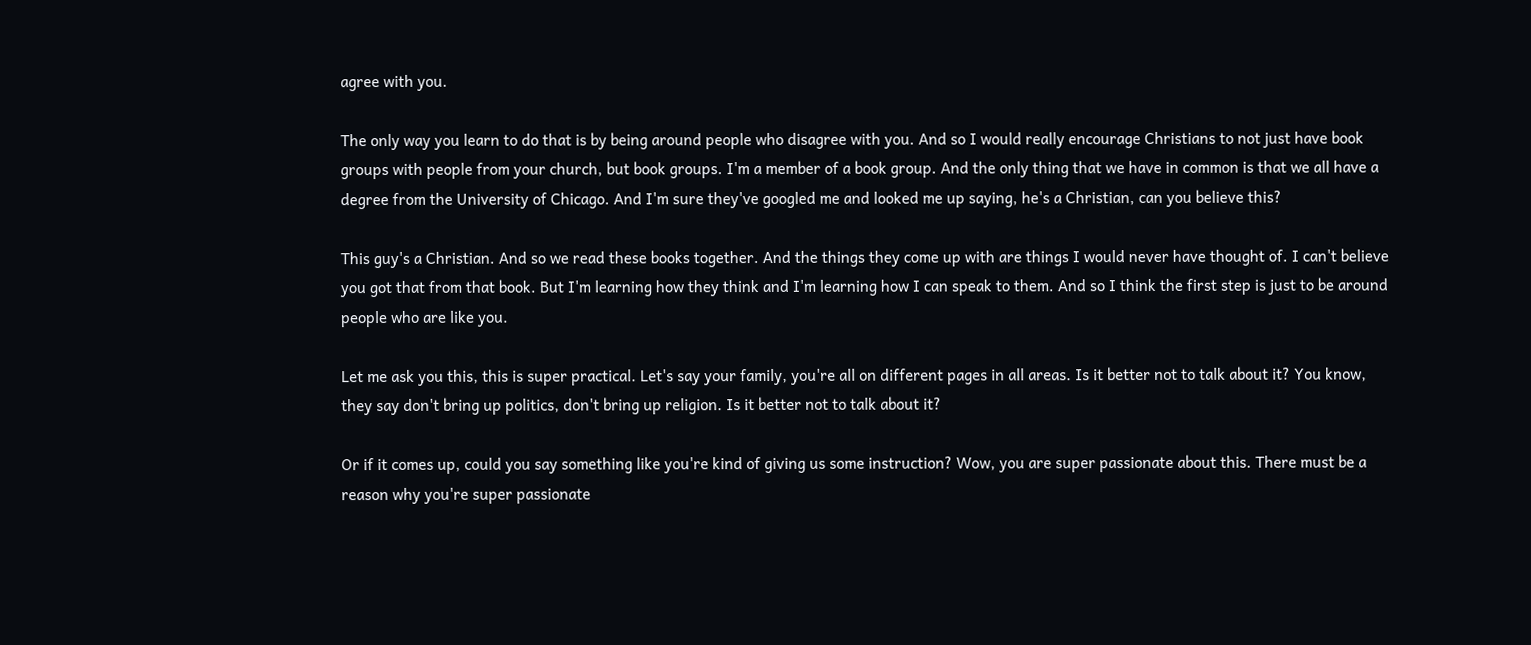agree with you.

The only way you learn to do that is by being around people who disagree with you. And so I would really encourage Christians to not just have book groups with people from your church, but book groups. I'm a member of a book group. And the only thing that we have in common is that we all have a degree from the University of Chicago. And I'm sure they've googled me and looked me up saying, he's a Christian, can you believe this?

This guy's a Christian. And so we read these books together. And the things they come up with are things I would never have thought of. I can't believe you got that from that book. But I'm learning how they think and I'm learning how I can speak to them. And so I think the first step is just to be around people who are like you.

Let me ask you this, this is super practical. Let's say your family, you're all on different pages in all areas. Is it better not to talk about it? You know, they say don't bring up politics, don't bring up religion. Is it better not to talk about it?

Or if it comes up, could you say something like you're kind of giving us some instruction? Wow, you are super passionate about this. There must be a reason why you're super passionate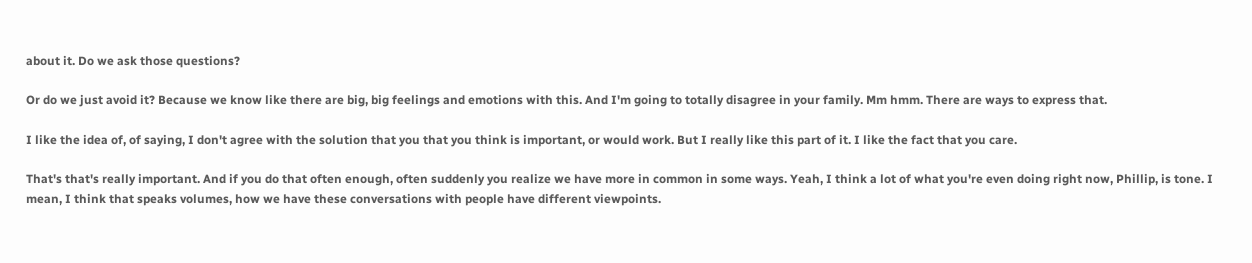about it. Do we ask those questions?

Or do we just avoid it? Because we know like there are big, big feelings and emotions with this. And I'm going to totally disagree in your family. Mm hmm. There are ways to express that.

I like the idea of, of saying, I don't agree with the solution that you that you think is important, or would work. But I really like this part of it. I like the fact that you care.

That's that's really important. And if you do that often enough, often suddenly you realize we have more in common in some ways. Yeah, I think a lot of what you're even doing right now, Phillip, is tone. I mean, I think that speaks volumes, how we have these conversations with people have different viewpoints.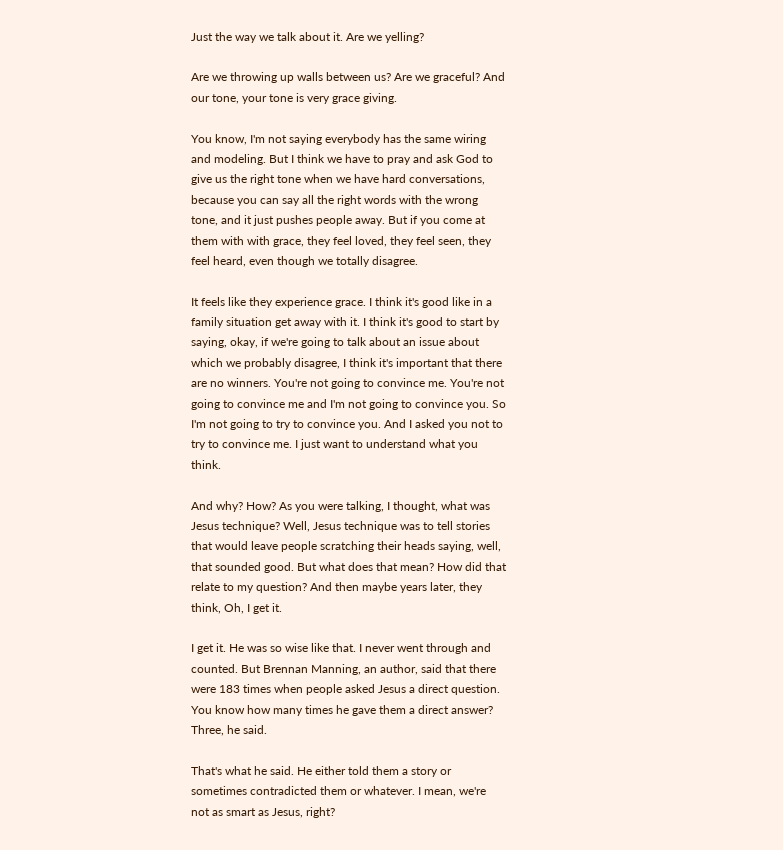Just the way we talk about it. Are we yelling?

Are we throwing up walls between us? Are we graceful? And our tone, your tone is very grace giving.

You know, I'm not saying everybody has the same wiring and modeling. But I think we have to pray and ask God to give us the right tone when we have hard conversations, because you can say all the right words with the wrong tone, and it just pushes people away. But if you come at them with with grace, they feel loved, they feel seen, they feel heard, even though we totally disagree.

It feels like they experience grace. I think it's good like in a family situation get away with it. I think it's good to start by saying, okay, if we're going to talk about an issue about which we probably disagree, I think it's important that there are no winners. You're not going to convince me. You're not going to convince me and I'm not going to convince you. So I'm not going to try to convince you. And I asked you not to try to convince me. I just want to understand what you think.

And why? How? As you were talking, I thought, what was Jesus technique? Well, Jesus technique was to tell stories that would leave people scratching their heads saying, well, that sounded good. But what does that mean? How did that relate to my question? And then maybe years later, they think, Oh, I get it.

I get it. He was so wise like that. I never went through and counted. But Brennan Manning, an author, said that there were 183 times when people asked Jesus a direct question. You know how many times he gave them a direct answer? Three, he said.

That's what he said. He either told them a story or sometimes contradicted them or whatever. I mean, we're not as smart as Jesus, right?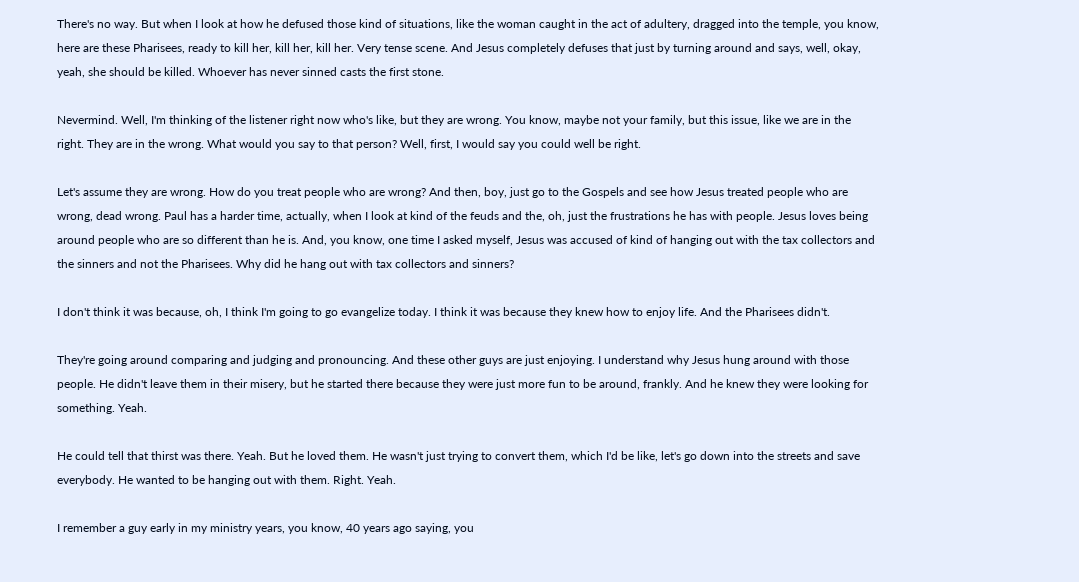There's no way. But when I look at how he defused those kind of situations, like the woman caught in the act of adultery, dragged into the temple, you know, here are these Pharisees, ready to kill her, kill her, kill her. Very tense scene. And Jesus completely defuses that just by turning around and says, well, okay, yeah, she should be killed. Whoever has never sinned casts the first stone.

Nevermind. Well, I'm thinking of the listener right now who's like, but they are wrong. You know, maybe not your family, but this issue, like we are in the right. They are in the wrong. What would you say to that person? Well, first, I would say you could well be right.

Let's assume they are wrong. How do you treat people who are wrong? And then, boy, just go to the Gospels and see how Jesus treated people who are wrong, dead wrong. Paul has a harder time, actually, when I look at kind of the feuds and the, oh, just the frustrations he has with people. Jesus loves being around people who are so different than he is. And, you know, one time I asked myself, Jesus was accused of kind of hanging out with the tax collectors and the sinners and not the Pharisees. Why did he hang out with tax collectors and sinners?

I don't think it was because, oh, I think I'm going to go evangelize today. I think it was because they knew how to enjoy life. And the Pharisees didn't.

They're going around comparing and judging and pronouncing. And these other guys are just enjoying. I understand why Jesus hung around with those people. He didn't leave them in their misery, but he started there because they were just more fun to be around, frankly. And he knew they were looking for something. Yeah.

He could tell that thirst was there. Yeah. But he loved them. He wasn't just trying to convert them, which I'd be like, let's go down into the streets and save everybody. He wanted to be hanging out with them. Right. Yeah.

I remember a guy early in my ministry years, you know, 40 years ago saying, you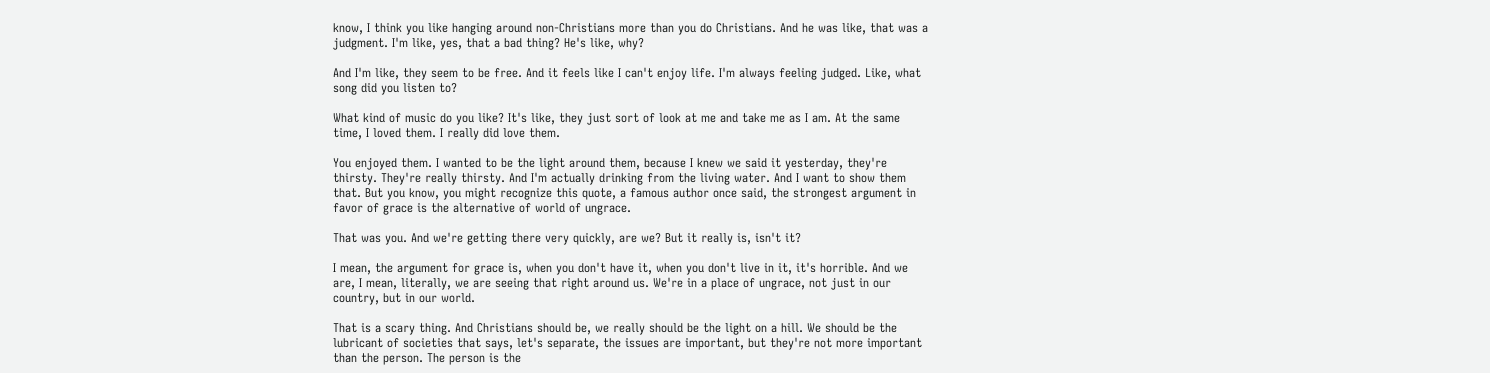know, I think you like hanging around non-Christians more than you do Christians. And he was like, that was a judgment. I'm like, yes, that a bad thing? He's like, why?

And I'm like, they seem to be free. And it feels like I can't enjoy life. I'm always feeling judged. Like, what song did you listen to?

What kind of music do you like? It's like, they just sort of look at me and take me as I am. At the same time, I loved them. I really did love them.

You enjoyed them. I wanted to be the light around them, because I knew we said it yesterday, they're thirsty. They're really thirsty. And I'm actually drinking from the living water. And I want to show them that. But you know, you might recognize this quote, a famous author once said, the strongest argument in favor of grace is the alternative of world of ungrace.

That was you. And we're getting there very quickly, are we? But it really is, isn't it?

I mean, the argument for grace is, when you don't have it, when you don't live in it, it's horrible. And we are, I mean, literally, we are seeing that right around us. We're in a place of ungrace, not just in our country, but in our world.

That is a scary thing. And Christians should be, we really should be the light on a hill. We should be the lubricant of societies that says, let's separate, the issues are important, but they're not more important than the person. The person is the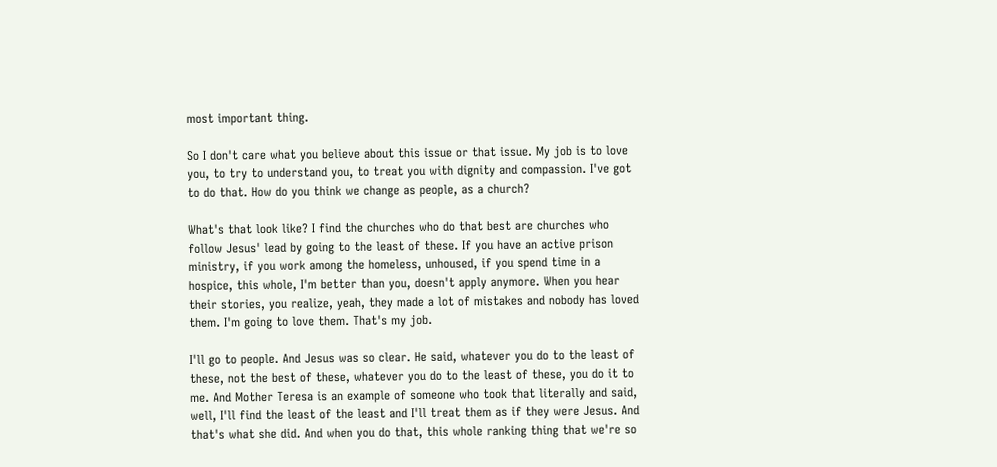most important thing.

So I don't care what you believe about this issue or that issue. My job is to love you, to try to understand you, to treat you with dignity and compassion. I've got to do that. How do you think we change as people, as a church?

What's that look like? I find the churches who do that best are churches who follow Jesus' lead by going to the least of these. If you have an active prison ministry, if you work among the homeless, unhoused, if you spend time in a hospice, this whole, I'm better than you, doesn't apply anymore. When you hear their stories, you realize, yeah, they made a lot of mistakes and nobody has loved them. I'm going to love them. That's my job.

I'll go to people. And Jesus was so clear. He said, whatever you do to the least of these, not the best of these, whatever you do to the least of these, you do it to me. And Mother Teresa is an example of someone who took that literally and said, well, I'll find the least of the least and I'll treat them as if they were Jesus. And that's what she did. And when you do that, this whole ranking thing that we're so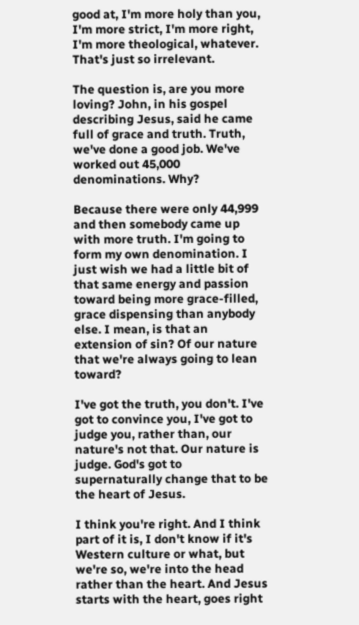good at, I'm more holy than you, I'm more strict, I'm more right, I'm more theological, whatever. That's just so irrelevant.

The question is, are you more loving? John, in his gospel describing Jesus, said he came full of grace and truth. Truth, we've done a good job. We've worked out 45,000 denominations. Why?

Because there were only 44,999 and then somebody came up with more truth. I'm going to form my own denomination. I just wish we had a little bit of that same energy and passion toward being more grace-filled, grace dispensing than anybody else. I mean, is that an extension of sin? Of our nature that we're always going to lean toward?

I've got the truth, you don't. I've got to convince you, I've got to judge you, rather than, our nature's not that. Our nature is judge. God's got to supernaturally change that to be the heart of Jesus.

I think you're right. And I think part of it is, I don't know if it's Western culture or what, but we're so, we're into the head rather than the heart. And Jesus starts with the heart, goes right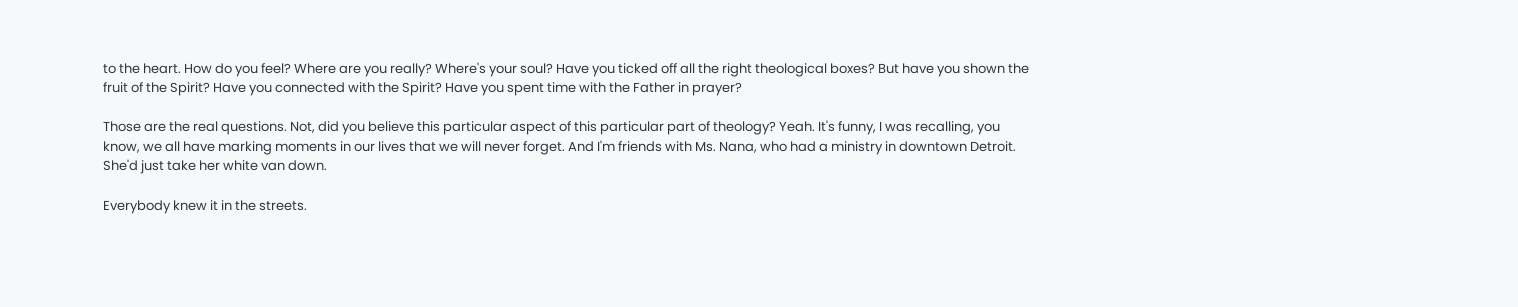to the heart. How do you feel? Where are you really? Where's your soul? Have you ticked off all the right theological boxes? But have you shown the fruit of the Spirit? Have you connected with the Spirit? Have you spent time with the Father in prayer?

Those are the real questions. Not, did you believe this particular aspect of this particular part of theology? Yeah. It's funny, I was recalling, you know, we all have marking moments in our lives that we will never forget. And I'm friends with Ms. Nana, who had a ministry in downtown Detroit. She'd just take her white van down.

Everybody knew it in the streets.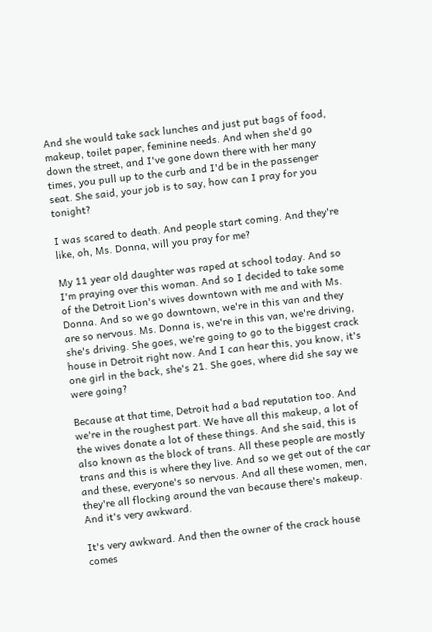And she would take sack lunches and just put bags of food, makeup, toilet paper, feminine needs. And when she'd go down the street, and I've gone down there with her many times, you pull up to the curb and I'd be in the passenger seat. She said, your job is to say, how can I pray for you tonight?

I was scared to death. And people start coming. And they're like, oh, Ms. Donna, will you pray for me?

My 11 year old daughter was raped at school today. And so I'm praying over this woman. And so I decided to take some of the Detroit Lion's wives downtown with me and with Ms. Donna. And so we go downtown, we're in this van and they are so nervous. Ms. Donna is, we're in this van, we're driving, she's driving. She goes, we're going to go to the biggest crack house in Detroit right now. And I can hear this, you know, it's one girl in the back, she's 21. She goes, where did she say we were going?

Because at that time, Detroit had a bad reputation too. And we're in the roughest part. We have all this makeup, a lot of the wives donate a lot of these things. And she said, this is also known as the block of trans. All these people are mostly trans and this is where they live. And so we get out of the car and these, everyone's so nervous. And all these women, men, they're all flocking around the van because there's makeup. And it's very awkward.

It's very awkward. And then the owner of the crack house comes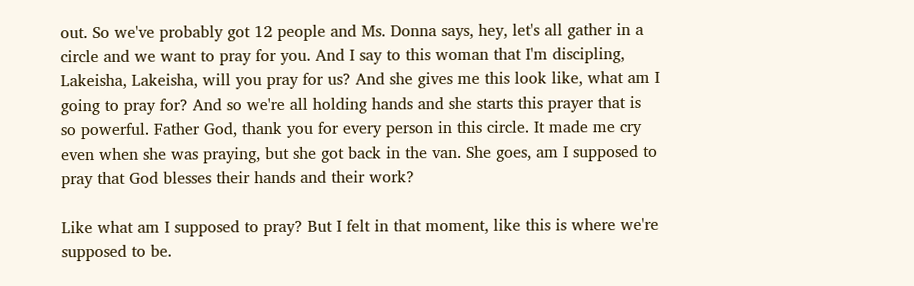out. So we've probably got 12 people and Ms. Donna says, hey, let's all gather in a circle and we want to pray for you. And I say to this woman that I'm discipling, Lakeisha, Lakeisha, will you pray for us? And she gives me this look like, what am I going to pray for? And so we're all holding hands and she starts this prayer that is so powerful. Father God, thank you for every person in this circle. It made me cry even when she was praying, but she got back in the van. She goes, am I supposed to pray that God blesses their hands and their work?

Like what am I supposed to pray? But I felt in that moment, like this is where we're supposed to be.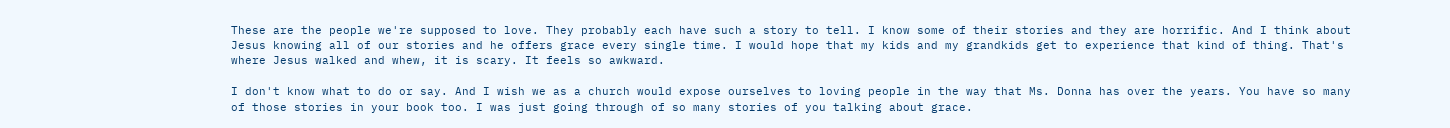These are the people we're supposed to love. They probably each have such a story to tell. I know some of their stories and they are horrific. And I think about Jesus knowing all of our stories and he offers grace every single time. I would hope that my kids and my grandkids get to experience that kind of thing. That's where Jesus walked and whew, it is scary. It feels so awkward.

I don't know what to do or say. And I wish we as a church would expose ourselves to loving people in the way that Ms. Donna has over the years. You have so many of those stories in your book too. I was just going through of so many stories of you talking about grace.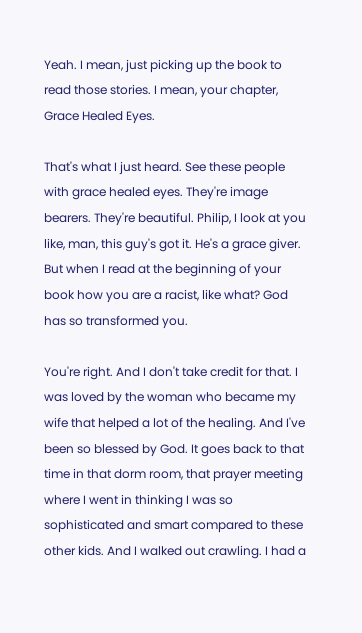Yeah. I mean, just picking up the book to read those stories. I mean, your chapter, Grace Healed Eyes.

That's what I just heard. See these people with grace healed eyes. They're image bearers. They're beautiful. Philip, I look at you like, man, this guy's got it. He's a grace giver. But when I read at the beginning of your book how you are a racist, like what? God has so transformed you.

You're right. And I don't take credit for that. I was loved by the woman who became my wife that helped a lot of the healing. And I've been so blessed by God. It goes back to that time in that dorm room, that prayer meeting where I went in thinking I was so sophisticated and smart compared to these other kids. And I walked out crawling. I had a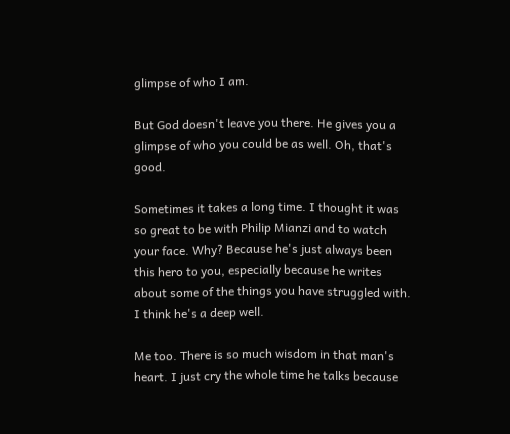glimpse of who I am.

But God doesn't leave you there. He gives you a glimpse of who you could be as well. Oh, that's good.

Sometimes it takes a long time. I thought it was so great to be with Philip Mianzi and to watch your face. Why? Because he's just always been this hero to you, especially because he writes about some of the things you have struggled with. I think he's a deep well.

Me too. There is so much wisdom in that man's heart. I just cry the whole time he talks because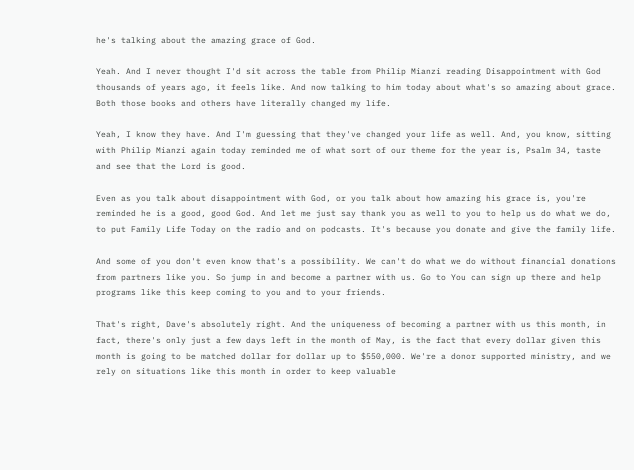he's talking about the amazing grace of God.

Yeah. And I never thought I'd sit across the table from Philip Mianzi reading Disappointment with God thousands of years ago, it feels like. And now talking to him today about what's so amazing about grace. Both those books and others have literally changed my life.

Yeah, I know they have. And I'm guessing that they've changed your life as well. And, you know, sitting with Philip Mianzi again today reminded me of what sort of our theme for the year is, Psalm 34, taste and see that the Lord is good.

Even as you talk about disappointment with God, or you talk about how amazing his grace is, you're reminded he is a good, good God. And let me just say thank you as well to you to help us do what we do, to put Family Life Today on the radio and on podcasts. It's because you donate and give the family life.

And some of you don't even know that's a possibility. We can't do what we do without financial donations from partners like you. So jump in and become a partner with us. Go to You can sign up there and help programs like this keep coming to you and to your friends.

That's right, Dave's absolutely right. And the uniqueness of becoming a partner with us this month, in fact, there's only just a few days left in the month of May, is the fact that every dollar given this month is going to be matched dollar for dollar up to $550,000. We're a donor supported ministry, and we rely on situations like this month in order to keep valuable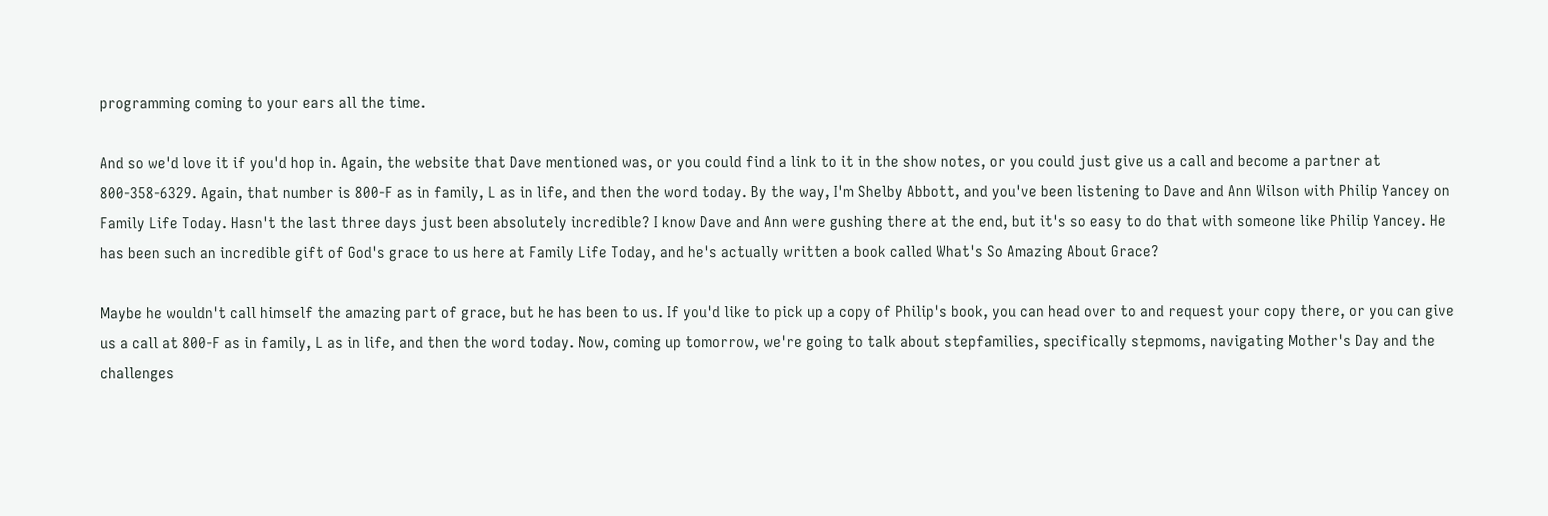programming coming to your ears all the time.

And so we'd love it if you'd hop in. Again, the website that Dave mentioned was, or you could find a link to it in the show notes, or you could just give us a call and become a partner at 800-358-6329. Again, that number is 800-F as in family, L as in life, and then the word today. By the way, I'm Shelby Abbott, and you've been listening to Dave and Ann Wilson with Philip Yancey on Family Life Today. Hasn't the last three days just been absolutely incredible? I know Dave and Ann were gushing there at the end, but it's so easy to do that with someone like Philip Yancey. He has been such an incredible gift of God's grace to us here at Family Life Today, and he's actually written a book called What's So Amazing About Grace?

Maybe he wouldn't call himself the amazing part of grace, but he has been to us. If you'd like to pick up a copy of Philip's book, you can head over to and request your copy there, or you can give us a call at 800-F as in family, L as in life, and then the word today. Now, coming up tomorrow, we're going to talk about stepfamilies, specifically stepmoms, navigating Mother's Day and the challenges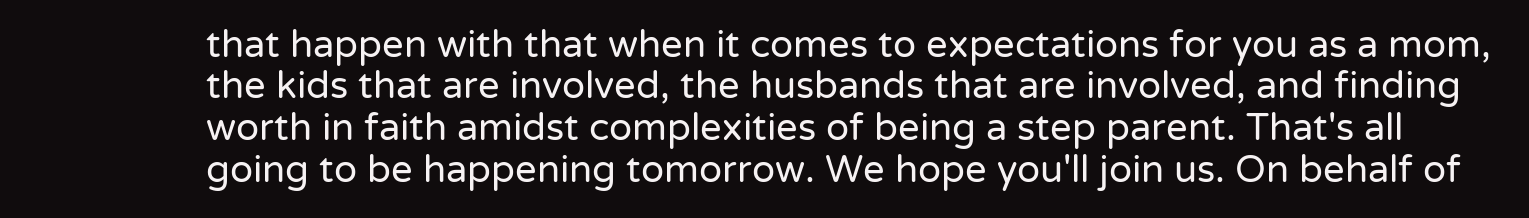that happen with that when it comes to expectations for you as a mom, the kids that are involved, the husbands that are involved, and finding worth in faith amidst complexities of being a step parent. That's all going to be happening tomorrow. We hope you'll join us. On behalf of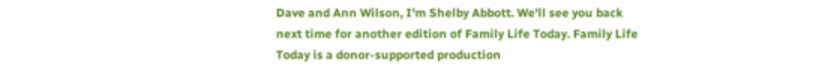Dave and Ann Wilson, I'm Shelby Abbott. We'll see you back next time for another edition of Family Life Today. Family Life Today is a donor-supported production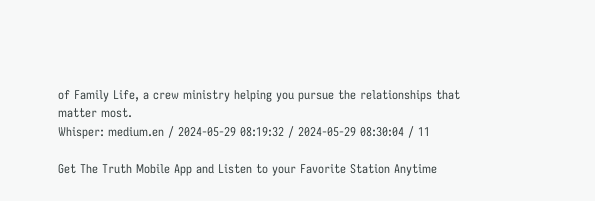of Family Life, a crew ministry helping you pursue the relationships that matter most.
Whisper: medium.en / 2024-05-29 08:19:32 / 2024-05-29 08:30:04 / 11

Get The Truth Mobile App and Listen to your Favorite Station Anytime